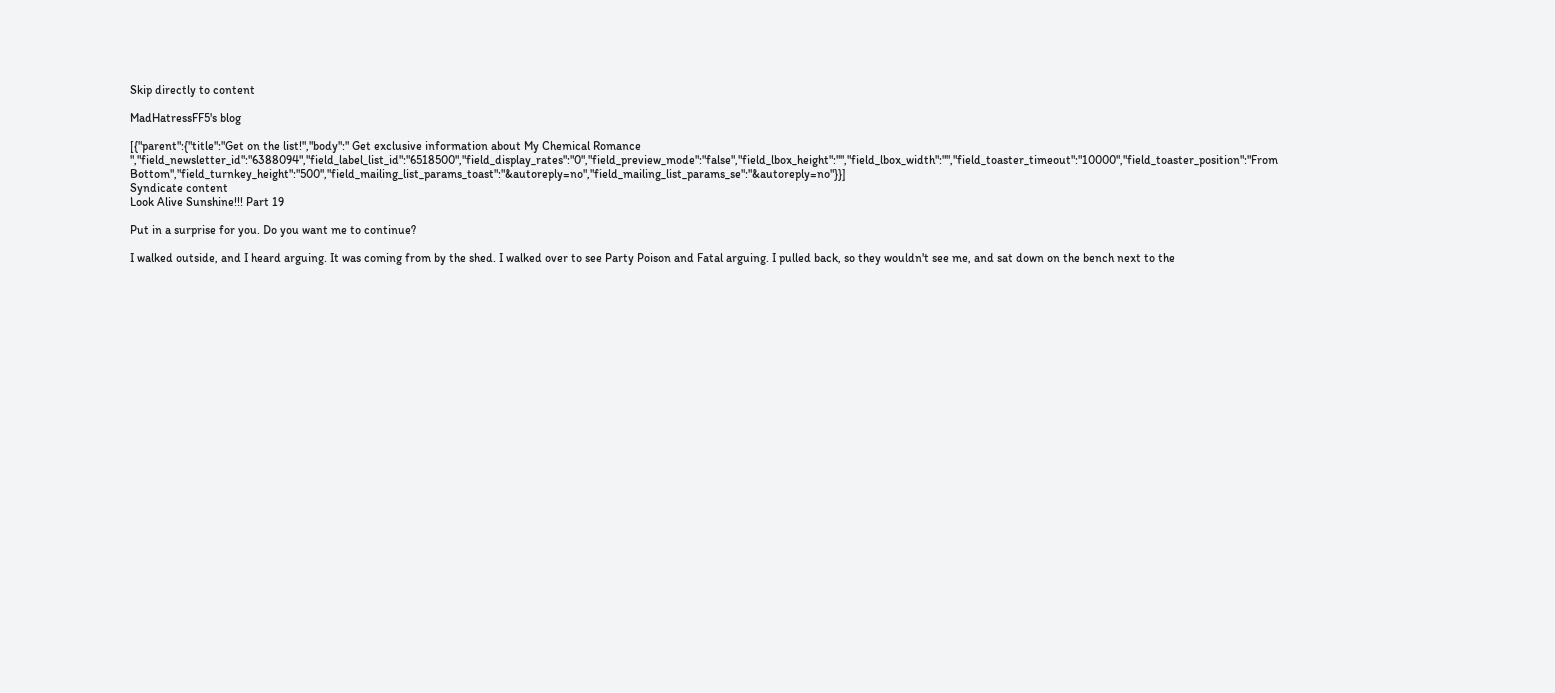Skip directly to content

MadHatressFF5's blog

[{"parent":{"title":"Get on the list!","body":" Get exclusive information about My Chemical Romance ","field_newsletter_id":"6388094","field_label_list_id":"6518500","field_display_rates":"0","field_preview_mode":"false","field_lbox_height":"","field_lbox_width":"","field_toaster_timeout":"10000","field_toaster_position":"From Bottom","field_turnkey_height":"500","field_mailing_list_params_toast":"&autoreply=no","field_mailing_list_params_se":"&autoreply=no"}}]
Syndicate content
Look Alive Sunshine!!! Part 19

Put in a surprise for you. Do you want me to continue?

I walked outside, and I heard arguing. It was coming from by the shed. I walked over to see Party Poison and Fatal arguing. I pulled back, so they wouldn't see me, and sat down on the bench next to the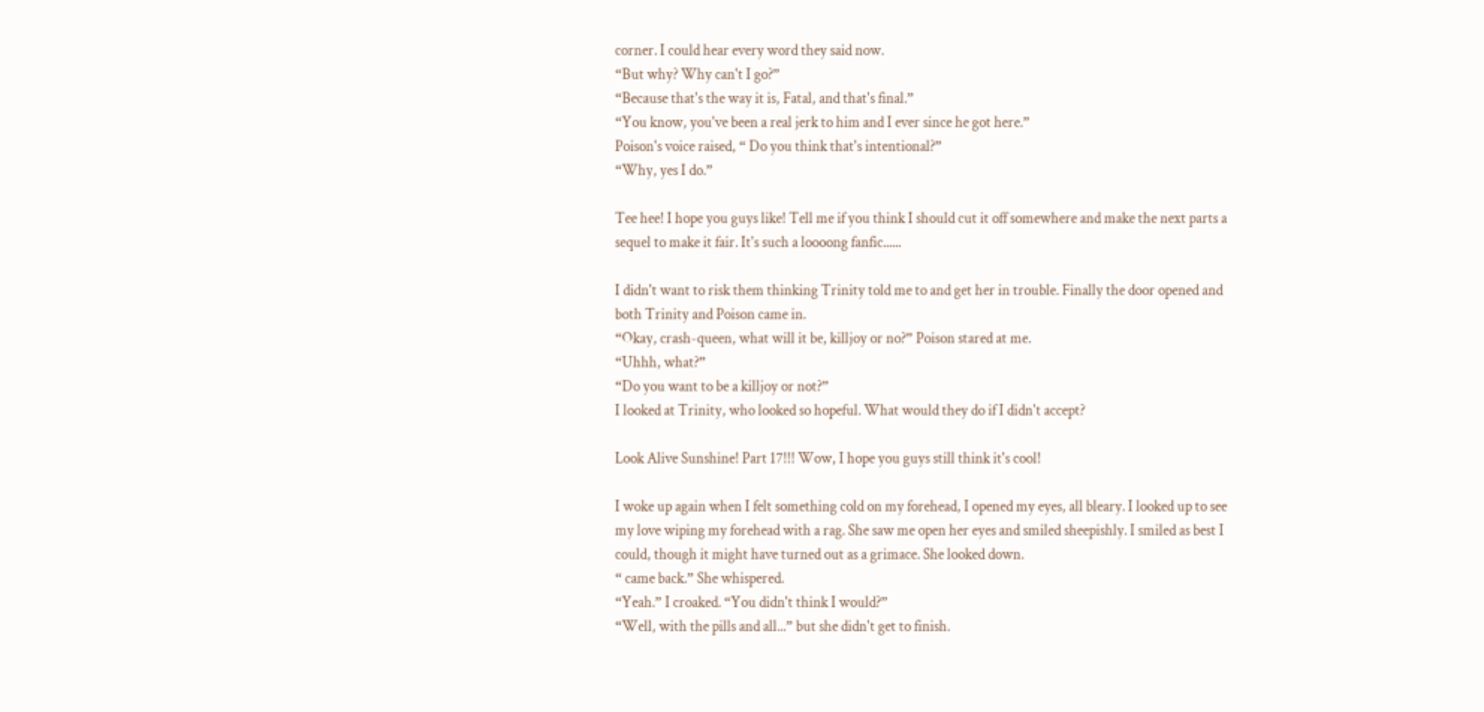corner. I could hear every word they said now.
“But why? Why can't I go?”
“Because that's the way it is, Fatal, and that's final.”
“You know, you've been a real jerk to him and I ever since he got here.”
Poison's voice raised, “ Do you think that's intentional?”
“Why, yes I do.”

Tee hee! I hope you guys like! Tell me if you think I should cut it off somewhere and make the next parts a sequel to make it fair. It's such a loooong fanfic......

I didn't want to risk them thinking Trinity told me to and get her in trouble. Finally the door opened and both Trinity and Poison came in.
“Okay, crash-queen, what will it be, killjoy or no?” Poison stared at me.
“Uhhh, what?”
“Do you want to be a killjoy or not?”
I looked at Trinity, who looked so hopeful. What would they do if I didn't accept?

Look Alive Sunshine! Part 17!!! Wow, I hope you guys still think it's cool!

I woke up again when I felt something cold on my forehead, I opened my eyes, all bleary. I looked up to see my love wiping my forehead with a rag. She saw me open her eyes and smiled sheepishly. I smiled as best I could, though it might have turned out as a grimace. She looked down.
“ came back.” She whispered.
“Yeah.” I croaked. “You didn't think I would?”
“Well, with the pills and all...” but she didn't get to finish.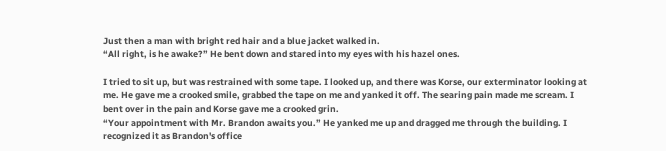Just then a man with bright red hair and a blue jacket walked in.
“All right, is he awake?” He bent down and stared into my eyes with his hazel ones.

I tried to sit up, but was restrained with some tape. I looked up, and there was Korse, our exterminator looking at me. He gave me a crooked smile, grabbed the tape on me and yanked it off. The searing pain made me scream. I bent over in the pain and Korse gave me a crooked grin.
“Your appointment with Mr. Brandon awaits you.” He yanked me up and dragged me through the building. I recognized it as Brandon's office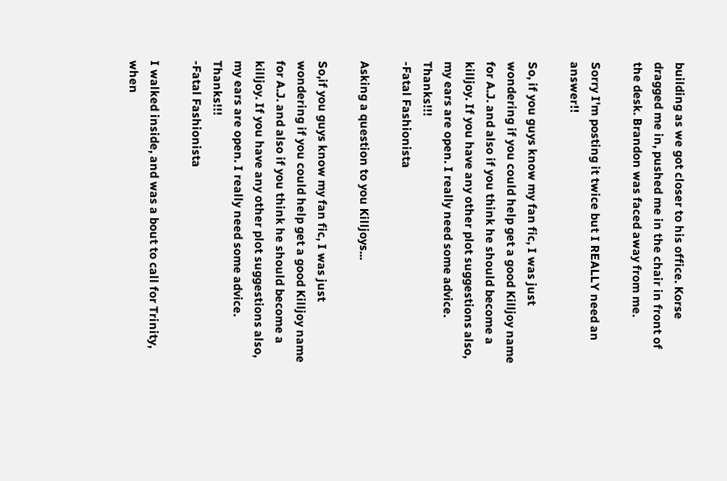building as we got closer to his office. Korse dragged me in, pushed me in the chair in front of the desk. Brandon was faced away from me.

Sorry I'm posting it twice but I REALLY need an answer!!

So, if you guys know my fan fic, I was just wondering if you could help get a good Killjoy name for A.J. and also if you think he should become a killjoy. If you have any other plot suggestions also, my ears are open. I really need some advice. Thanks!!!
-Fatal Fashionista

Asking a question to you Killjoys...

So,if you guys know my fan fic, I was just wondering if you could help get a good Killjoy name for A.J. and also if you think he should become a killjoy. If you have any other plot suggestions also, my ears are open. I really need some advice. Thanks!!!
-Fatal Fashionista

I walked inside, and was a bout to call for Trinity, when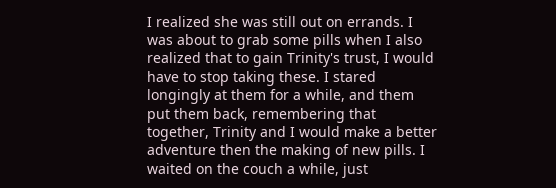I realized she was still out on errands. I was about to grab some pills when I also realized that to gain Trinity's trust, I would have to stop taking these. I stared longingly at them for a while, and them put them back, remembering that together, Trinity and I would make a better adventure then the making of new pills. I waited on the couch a while, just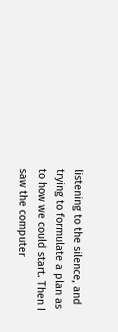listening to the silence, and trying to formulate a plan as to how we could start. Then I saw the computer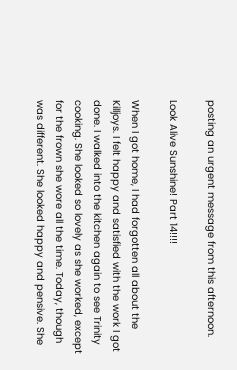posting an urgent message from this afternoon.

Look Alive Sunshine! Part 14!!!!

When I got home, I had forgotten all about the Killjoys. I felt happy and satisfied with the work I got done. I walked into the kitchen again to see Trinity cooking. She looked so lovely as she worked, except for the frown she wore all the time. Today, though was different. She looked happy and pensive. She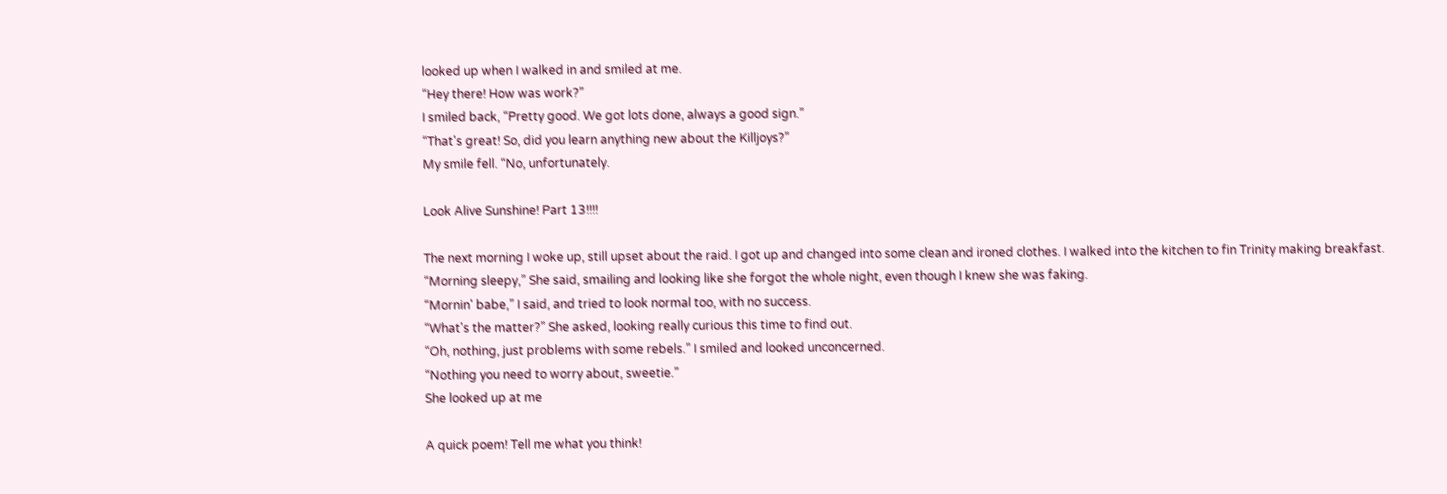looked up when I walked in and smiled at me.
“Hey there! How was work?”
I smiled back, “Pretty good. We got lots done, always a good sign.”
“That's great! So, did you learn anything new about the Killjoys?”
My smile fell. “No, unfortunately.

Look Alive Sunshine! Part 13!!!!

The next morning I woke up, still upset about the raid. I got up and changed into some clean and ironed clothes. I walked into the kitchen to fin Trinity making breakfast.
“Morning sleepy,” She said, smailing and looking like she forgot the whole night, even though I knew she was faking.
“Mornin' babe,” I said, and tried to look normal too, with no success.
“What's the matter?” She asked, looking really curious this time to find out.
“Oh, nothing, just problems with some rebels.” I smiled and looked unconcerned.
“Nothing you need to worry about, sweetie.”
She looked up at me

A quick poem! Tell me what you think!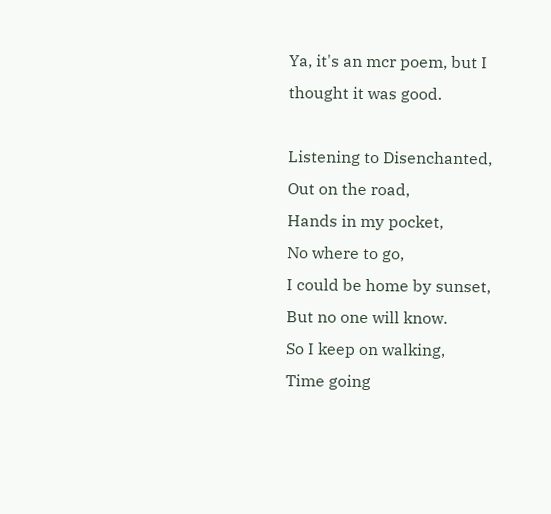Ya, it's an mcr poem, but I thought it was good.

Listening to Disenchanted,
Out on the road,
Hands in my pocket,
No where to go,
I could be home by sunset,
But no one will know.
So I keep on walking,
Time going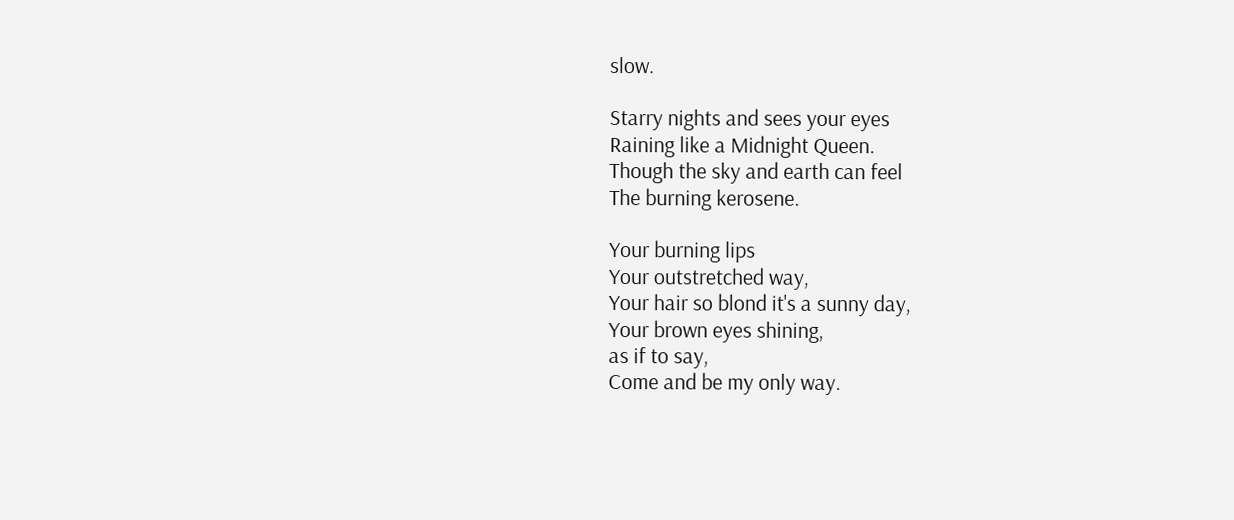slow.

Starry nights and sees your eyes
Raining like a Midnight Queen.
Though the sky and earth can feel
The burning kerosene.

Your burning lips
Your outstretched way,
Your hair so blond it's a sunny day,
Your brown eyes shining,
as if to say,
Come and be my only way.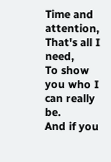Time and attention,
That's all I need,
To show you who I can really be.
And if you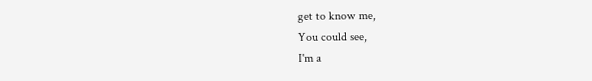get to know me,
You could see,
I'm a